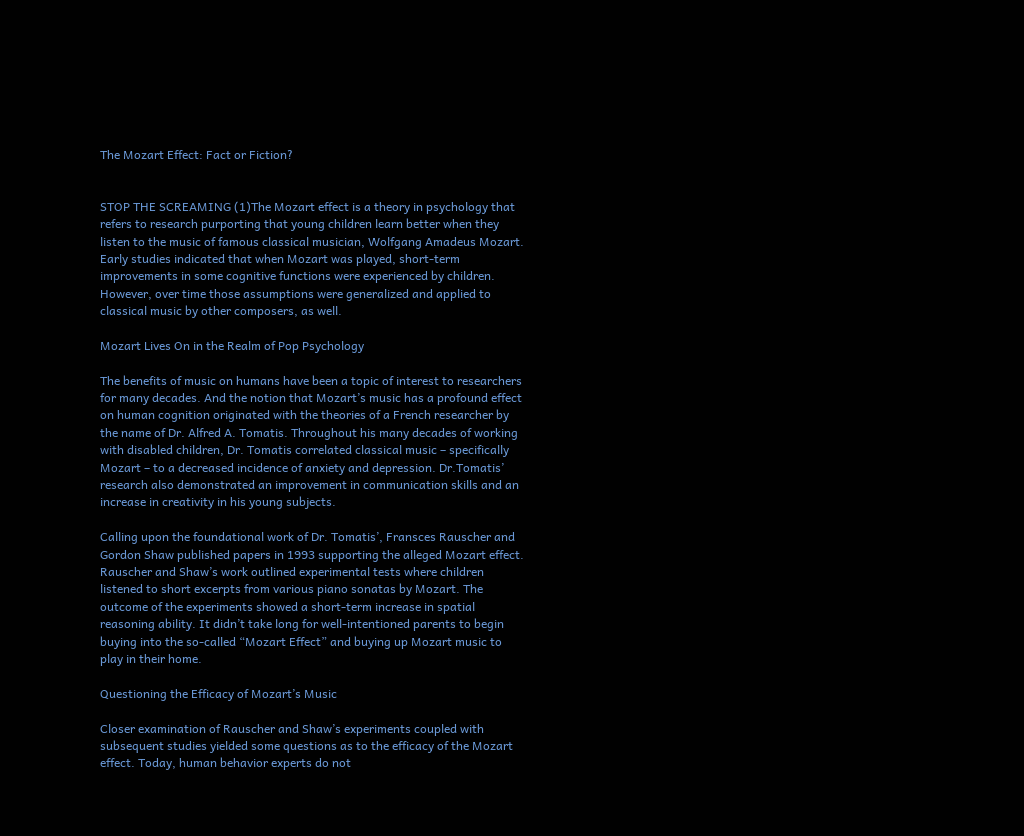The Mozart Effect: Fact or Fiction?


STOP THE SCREAMING (1)The Mozart effect is a theory in psychology that refers to research purporting that young children learn better when they listen to the music of famous classical musician, Wolfgang Amadeus Mozart. Early studies indicated that when Mozart was played, short-term improvements in some cognitive functions were experienced by children. However, over time those assumptions were generalized and applied to classical music by other composers, as well.

Mozart Lives On in the Realm of Pop Psychology

The benefits of music on humans have been a topic of interest to researchers for many decades. And the notion that Mozart’s music has a profound effect on human cognition originated with the theories of a French researcher by the name of Dr. Alfred A. Tomatis. Throughout his many decades of working with disabled children, Dr. Tomatis correlated classical music – specifically Mozart – to a decreased incidence of anxiety and depression. Dr.Tomatis’ research also demonstrated an improvement in communication skills and an increase in creativity in his young subjects.

Calling upon the foundational work of Dr. Tomatis’, Fransces Rauscher and Gordon Shaw published papers in 1993 supporting the alleged Mozart effect. Rauscher and Shaw’s work outlined experimental tests where children listened to short excerpts from various piano sonatas by Mozart. The outcome of the experiments showed a short-term increase in spatial reasoning ability. It didn’t take long for well-intentioned parents to begin buying into the so-called “Mozart Effect” and buying up Mozart music to play in their home.

Questioning the Efficacy of Mozart’s Music

Closer examination of Rauscher and Shaw’s experiments coupled with subsequent studies yielded some questions as to the efficacy of the Mozart effect. Today, human behavior experts do not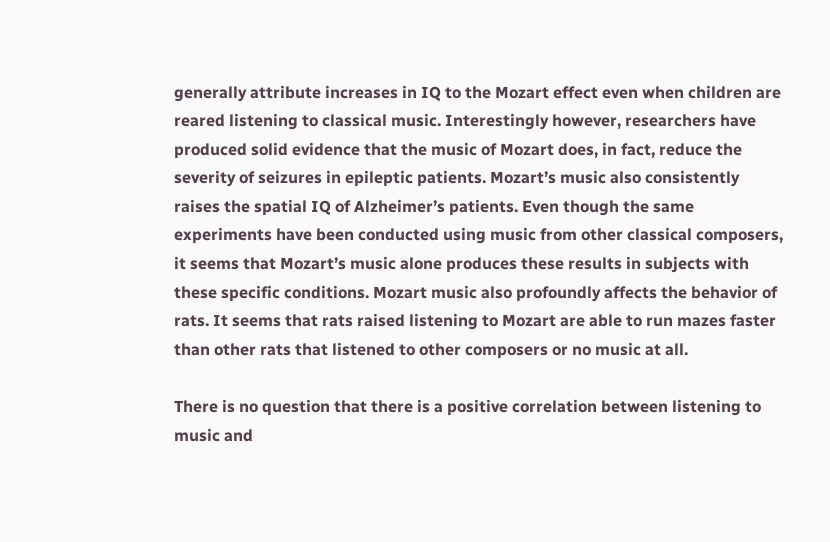generally attribute increases in IQ to the Mozart effect even when children are reared listening to classical music. Interestingly however, researchers have produced solid evidence that the music of Mozart does, in fact, reduce the severity of seizures in epileptic patients. Mozart’s music also consistently raises the spatial IQ of Alzheimer’s patients. Even though the same experiments have been conducted using music from other classical composers, it seems that Mozart’s music alone produces these results in subjects with these specific conditions. Mozart music also profoundly affects the behavior of rats. It seems that rats raised listening to Mozart are able to run mazes faster than other rats that listened to other composers or no music at all.

There is no question that there is a positive correlation between listening to music and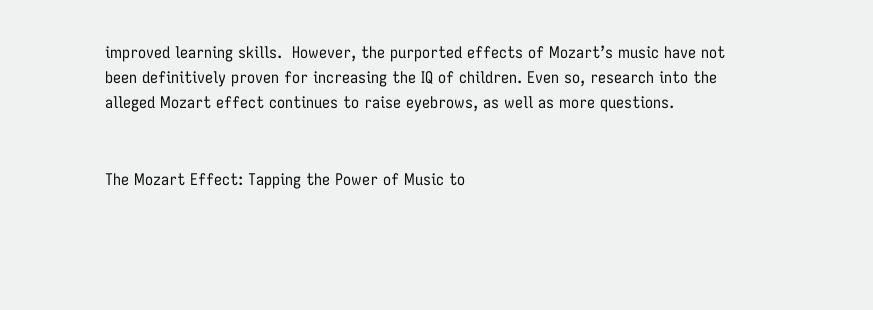improved learning skills.  However, the purported effects of Mozart’s music have not been definitively proven for increasing the IQ of children. Even so, research into the alleged Mozart effect continues to raise eyebrows, as well as more questions.


The Mozart Effect: Tapping the Power of Music to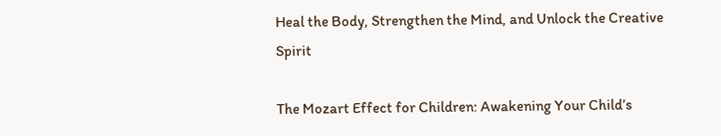Heal the Body, Strengthen the Mind, and Unlock the Creative Spirit

The Mozart Effect for Children: Awakening Your Child’s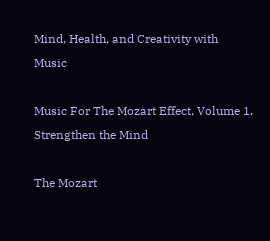Mind, Health, and Creativity with Music

Music For The Mozart Effect, Volume 1, Strengthen the Mind

The Mozart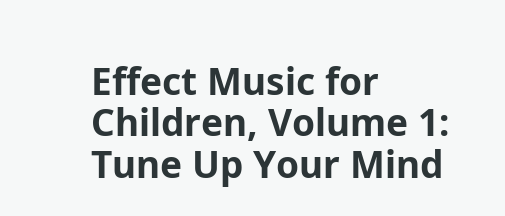Effect Music for Children, Volume 1: Tune Up Your Mind